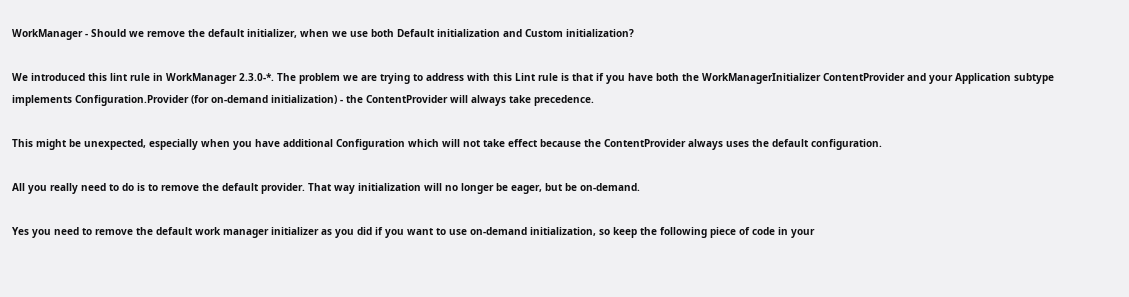WorkManager - Should we remove the default initializer, when we use both Default initialization and Custom initialization?

We introduced this lint rule in WorkManager 2.3.0-*. The problem we are trying to address with this Lint rule is that if you have both the WorkManagerInitializer ContentProvider and your Application subtype implements Configuration.Provider (for on-demand initialization) - the ContentProvider will always take precedence.

This might be unexpected, especially when you have additional Configuration which will not take effect because the ContentProvider always uses the default configuration.

All you really need to do is to remove the default provider. That way initialization will no longer be eager, but be on-demand.

Yes you need to remove the default work manager initializer as you did if you want to use on-demand initialization, so keep the following piece of code in your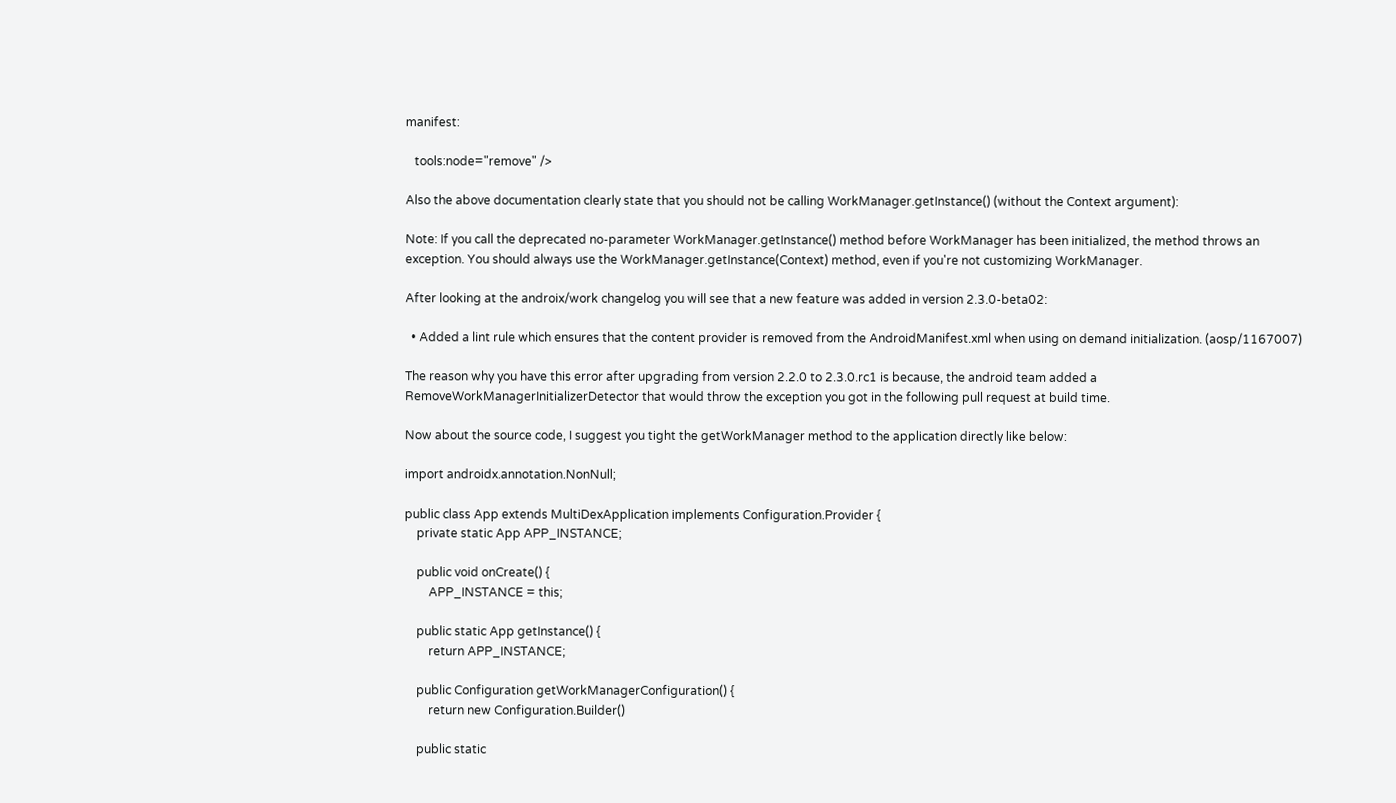manifest:

   tools:node="remove" />

Also the above documentation clearly state that you should not be calling WorkManager.getInstance() (without the Context argument):

Note: If you call the deprecated no-parameter WorkManager.getInstance() method before WorkManager has been initialized, the method throws an exception. You should always use the WorkManager.getInstance(Context) method, even if you're not customizing WorkManager.

After looking at the androix/work changelog you will see that a new feature was added in version 2.3.0-beta02:

  • Added a lint rule which ensures that the content provider is removed from the AndroidManifest.xml when using on demand initialization. (aosp/1167007)

The reason why you have this error after upgrading from version 2.2.0 to 2.3.0.rc1 is because, the android team added a RemoveWorkManagerInitializerDetector that would throw the exception you got in the following pull request at build time.

Now about the source code, I suggest you tight the getWorkManager method to the application directly like below:

import androidx.annotation.NonNull;

public class App extends MultiDexApplication implements Configuration.Provider {
    private static App APP_INSTANCE;

    public void onCreate() {
        APP_INSTANCE = this;

    public static App getInstance() {
        return APP_INSTANCE;

    public Configuration getWorkManagerConfiguration() {
        return new Configuration.Builder()

    public static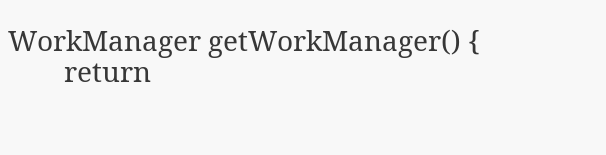WorkManager getWorkManager() {
        return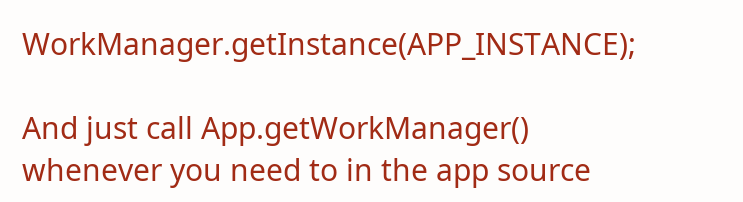WorkManager.getInstance(APP_INSTANCE);

And just call App.getWorkManager() whenever you need to in the app source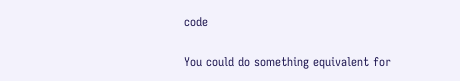code

You could do something equivalent for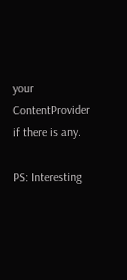your ContentProvider if there is any.

PS: Interesting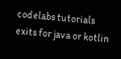codelabs tutorials exits for java or kotlin